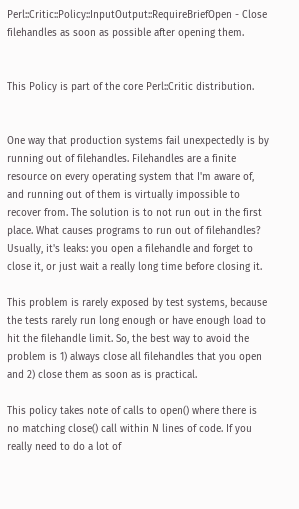Perl::Critic::Policy::InputOutput::RequireBriefOpen - Close filehandles as soon as possible after opening them.


This Policy is part of the core Perl::Critic distribution.


One way that production systems fail unexpectedly is by running out of filehandles. Filehandles are a finite resource on every operating system that I'm aware of, and running out of them is virtually impossible to recover from. The solution is to not run out in the first place. What causes programs to run out of filehandles? Usually, it's leaks: you open a filehandle and forget to close it, or just wait a really long time before closing it.

This problem is rarely exposed by test systems, because the tests rarely run long enough or have enough load to hit the filehandle limit. So, the best way to avoid the problem is 1) always close all filehandles that you open and 2) close them as soon as is practical.

This policy takes note of calls to open() where there is no matching close() call within N lines of code. If you really need to do a lot of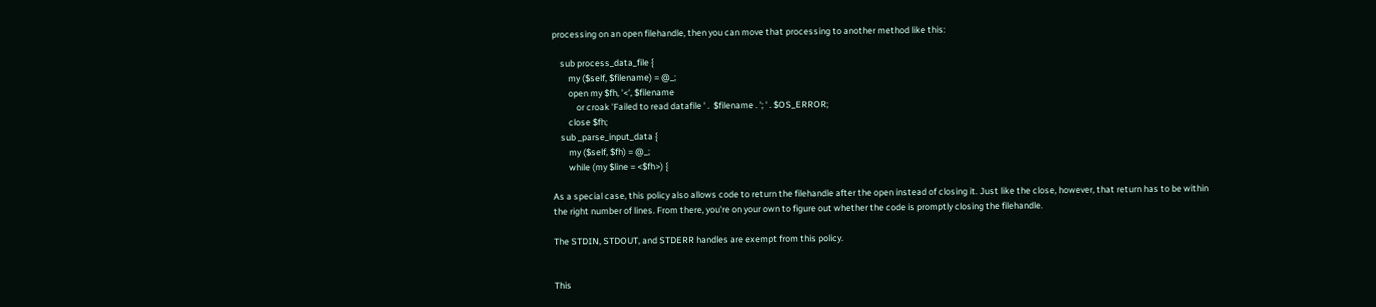processing on an open filehandle, then you can move that processing to another method like this:

    sub process_data_file {
        my ($self, $filename) = @_;
        open my $fh, '<', $filename
            or croak 'Failed to read datafile ' .  $filename . '; ' . $OS_ERROR;
        close $fh;
    sub _parse_input_data {
        my ($self, $fh) = @_;
        while (my $line = <$fh>) {

As a special case, this policy also allows code to return the filehandle after the open instead of closing it. Just like the close, however, that return has to be within the right number of lines. From there, you're on your own to figure out whether the code is promptly closing the filehandle.

The STDIN, STDOUT, and STDERR handles are exempt from this policy.


This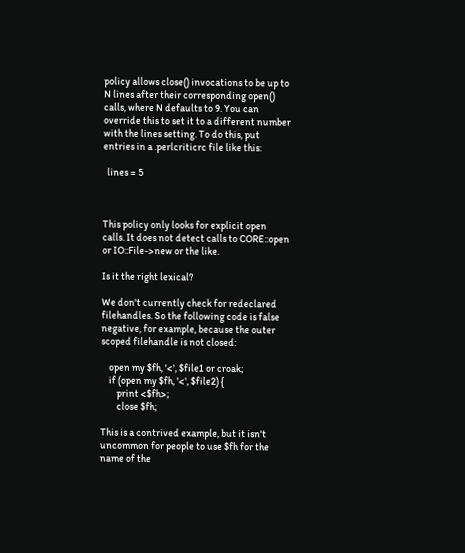policy allows close() invocations to be up to N lines after their corresponding open() calls, where N defaults to 9. You can override this to set it to a different number with the lines setting. To do this, put entries in a .perlcriticrc file like this:

  lines = 5



This policy only looks for explicit open calls. It does not detect calls to CORE::open or IO::File->new or the like.

Is it the right lexical?

We don't currently check for redeclared filehandles. So the following code is false negative, for example, because the outer scoped filehandle is not closed:

    open my $fh, '<', $file1 or croak;
    if (open my $fh, '<', $file2) {
        print <$fh>;
        close $fh;

This is a contrived example, but it isn't uncommon for people to use $fh for the name of the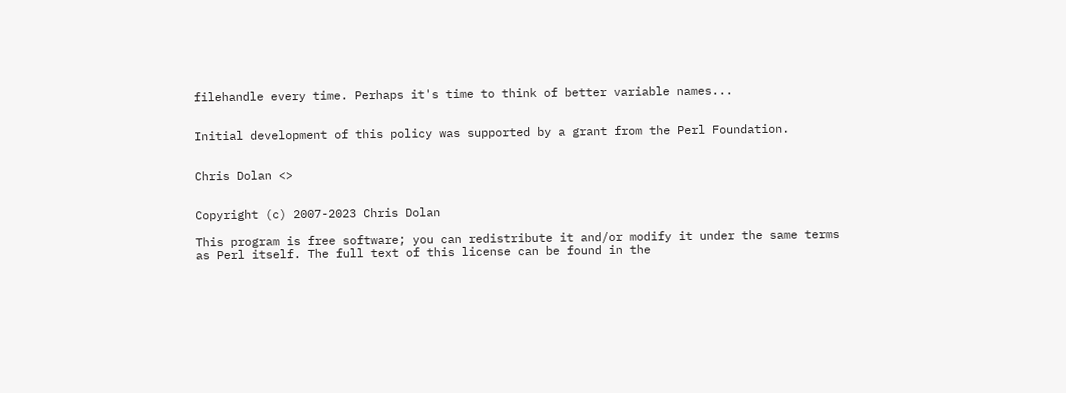filehandle every time. Perhaps it's time to think of better variable names...


Initial development of this policy was supported by a grant from the Perl Foundation.


Chris Dolan <>


Copyright (c) 2007-2023 Chris Dolan

This program is free software; you can redistribute it and/or modify it under the same terms as Perl itself. The full text of this license can be found in the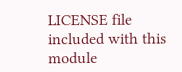LICENSE file included with this module